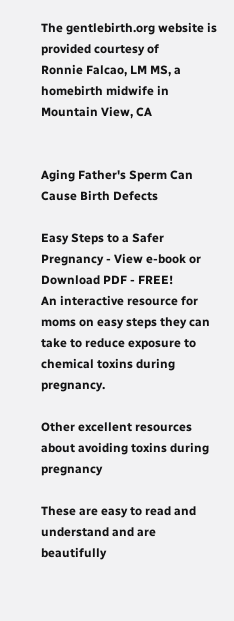The gentlebirth.org website is provided courtesy of
Ronnie Falcao, LM MS, a homebirth midwife in Mountain View, CA


Aging Father's Sperm Can Cause Birth Defects

Easy Steps to a Safer Pregnancy - View e-book or Download PDF - FREE!
An interactive resource for moms on easy steps they can take to reduce exposure to chemical toxins during pregnancy.

Other excellent resources about avoiding toxins during pregnancy

These are easy to read and understand and are beautifully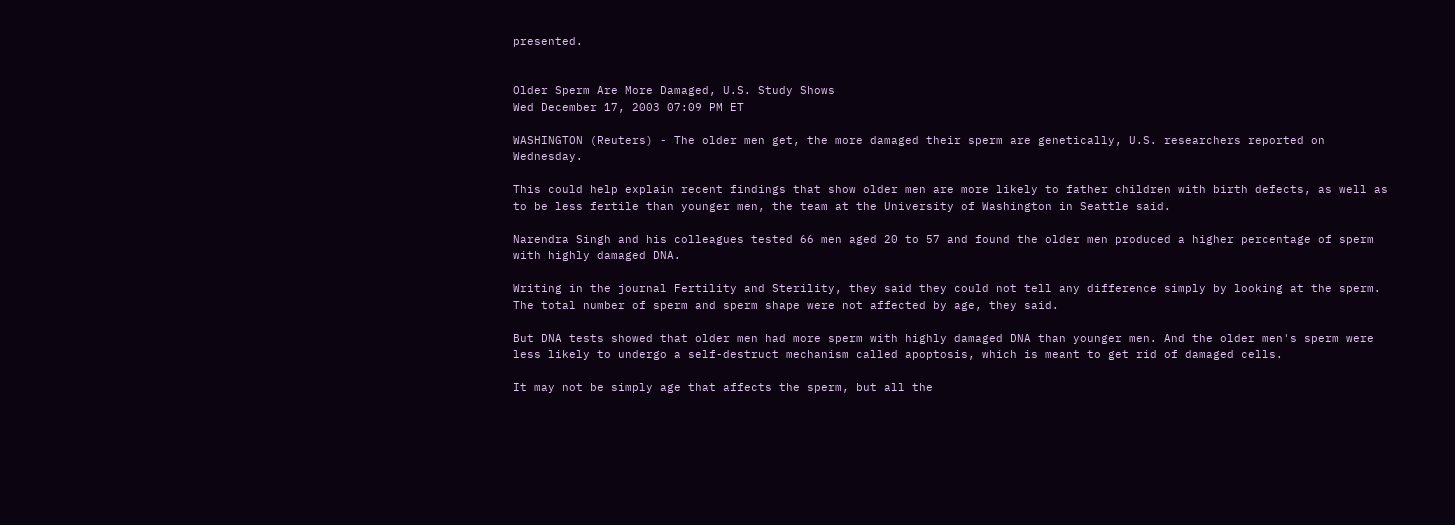presented.


Older Sperm Are More Damaged, U.S. Study Shows
Wed December 17, 2003 07:09 PM ET

WASHINGTON (Reuters) - The older men get, the more damaged their sperm are genetically, U.S. researchers reported on Wednesday.

This could help explain recent findings that show older men are more likely to father children with birth defects, as well as to be less fertile than younger men, the team at the University of Washington in Seattle said.

Narendra Singh and his colleagues tested 66 men aged 20 to 57 and found the older men produced a higher percentage of sperm with highly damaged DNA.

Writing in the journal Fertility and Sterility, they said they could not tell any difference simply by looking at the sperm. The total number of sperm and sperm shape were not affected by age, they said.

But DNA tests showed that older men had more sperm with highly damaged DNA than younger men. And the older men's sperm were less likely to undergo a self-destruct mechanism called apoptosis, which is meant to get rid of damaged cells.

It may not be simply age that affects the sperm, but all the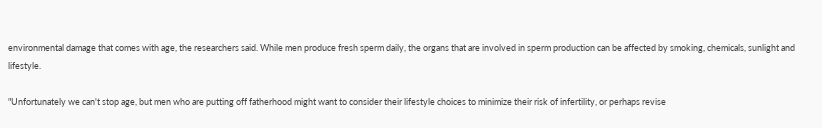environmental damage that comes with age, the researchers said. While men produce fresh sperm daily, the organs that are involved in sperm production can be affected by smoking, chemicals, sunlight and lifestyle.

"Unfortunately we can't stop age, but men who are putting off fatherhood might want to consider their lifestyle choices to minimize their risk of infertility, or perhaps revise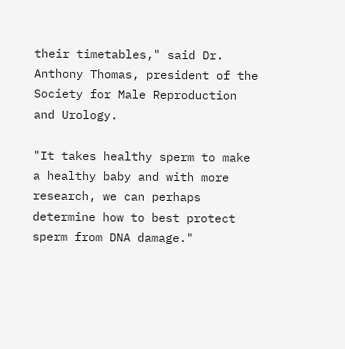their timetables," said Dr. Anthony Thomas, president of the Society for Male Reproduction and Urology.

"It takes healthy sperm to make a healthy baby and with more research, we can perhaps determine how to best protect sperm from DNA damage."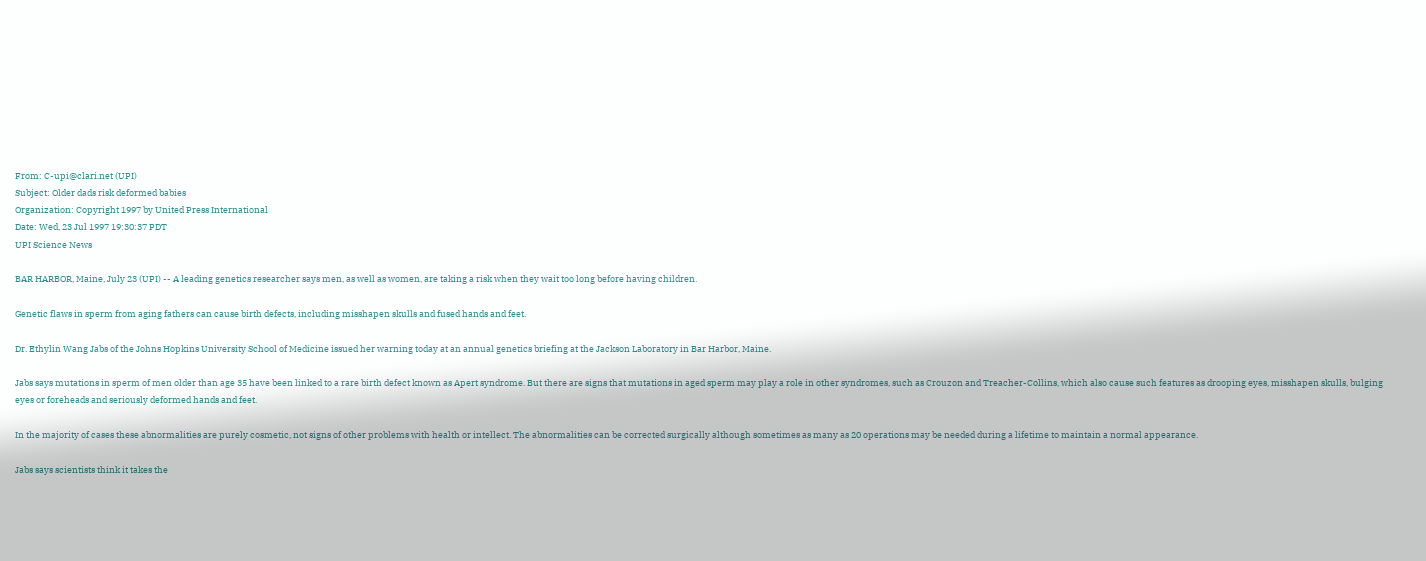From: C-upi@clari.net (UPI)
Subject: Older dads risk deformed babies
Organization: Copyright 1997 by United Press International
Date: Wed, 23 Jul 1997 19:30:37 PDT
UPI Science News

BAR HARBOR, Maine, July 23 (UPI) -- A leading genetics researcher says men, as well as women, are taking a risk when they wait too long before having children.

Genetic flaws in sperm from aging fathers can cause birth defects, including misshapen skulls and fused hands and feet.

Dr. Ethylin Wang Jabs of the Johns Hopkins University School of Medicine issued her warning today at an annual genetics briefing at the Jackson Laboratory in Bar Harbor, Maine.

Jabs says mutations in sperm of men older than age 35 have been linked to a rare birth defect known as Apert syndrome. But there are signs that mutations in aged sperm may play a role in other syndromes, such as Crouzon and Treacher-Collins, which also cause such features as drooping eyes, misshapen skulls, bulging eyes or foreheads and seriously deformed hands and feet.

In the majority of cases these abnormalities are purely cosmetic, not signs of other problems with health or intellect. The abnormalities can be corrected surgically although sometimes as many as 20 operations may be needed during a lifetime to maintain a normal appearance.

Jabs says scientists think it takes the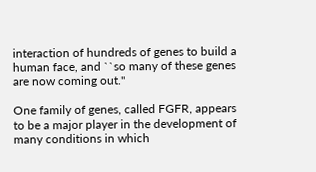interaction of hundreds of genes to build a human face, and ``so many of these genes are now coming out.''

One family of genes, called FGFR, appears to be a major player in the development of many conditions in which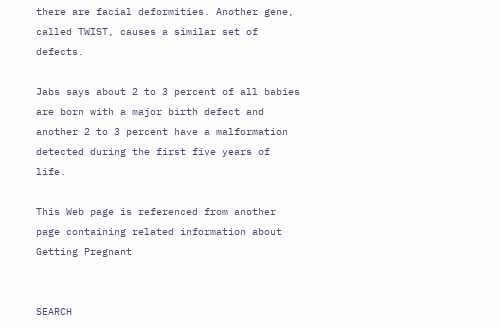there are facial deformities. Another gene, called TWIST, causes a similar set of defects.

Jabs says about 2 to 3 percent of all babies are born with a major birth defect and another 2 to 3 percent have a malformation detected during the first five years of life.

This Web page is referenced from another page containing related information about Getting Pregnant


SEARCH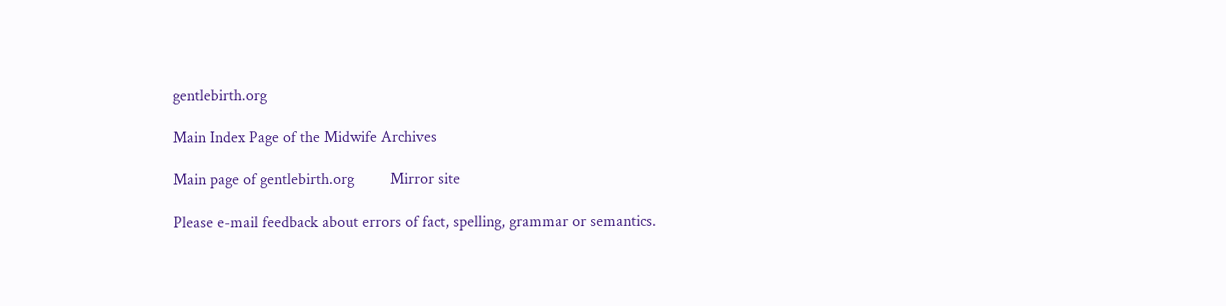gentlebirth.org

Main Index Page of the Midwife Archives

Main page of gentlebirth.org         Mirror site

Please e-mail feedback about errors of fact, spelling, grammar or semantics.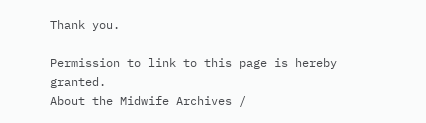Thank you.

Permission to link to this page is hereby granted.
About the Midwife Archives /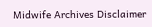Midwife Archives Disclaimer